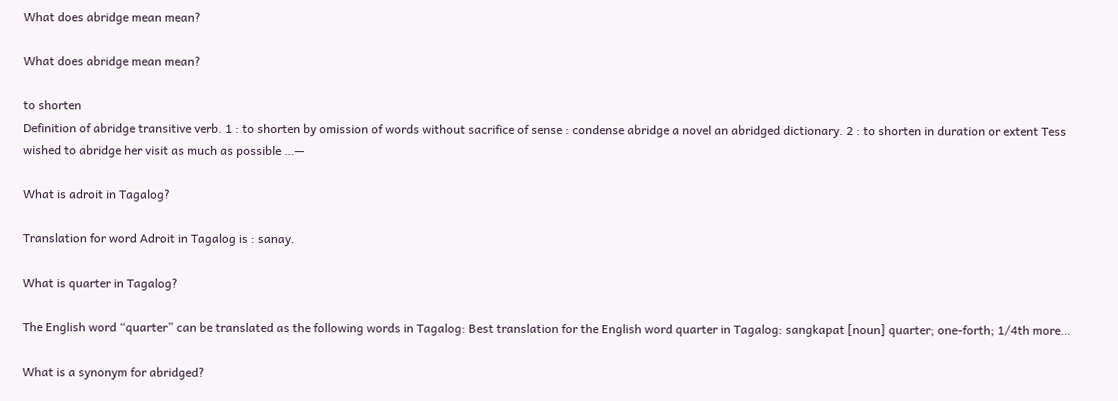What does abridge mean mean?

What does abridge mean mean?

to shorten
Definition of abridge transitive verb. 1 : to shorten by omission of words without sacrifice of sense : condense abridge a novel an abridged dictionary. 2 : to shorten in duration or extent Tess wished to abridge her visit as much as possible …—

What is adroit in Tagalog?

Translation for word Adroit in Tagalog is : sanay.

What is quarter in Tagalog?

The English word “quarter” can be translated as the following words in Tagalog: Best translation for the English word quarter in Tagalog: sangkapat [noun] quarter; one-forth; 1/4th more…

What is a synonym for abridged?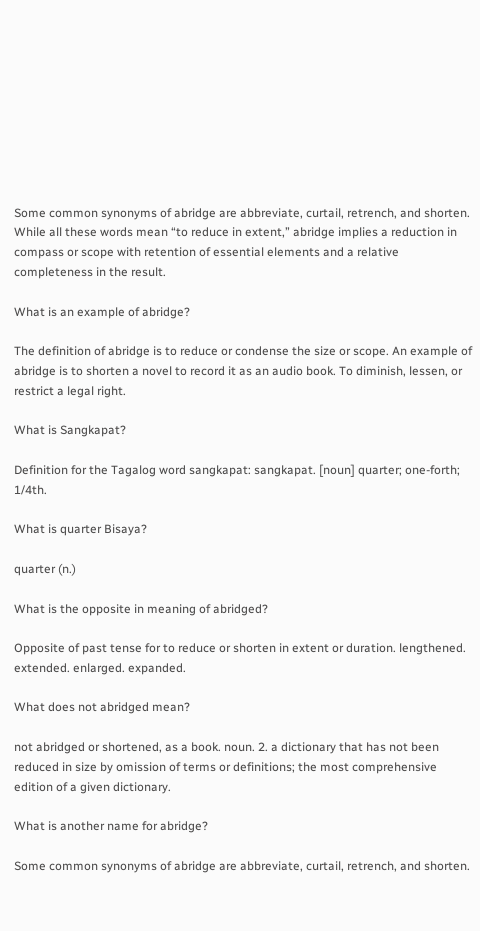Some common synonyms of abridge are abbreviate, curtail, retrench, and shorten. While all these words mean “to reduce in extent,” abridge implies a reduction in compass or scope with retention of essential elements and a relative completeness in the result.

What is an example of abridge?

The definition of abridge is to reduce or condense the size or scope. An example of abridge is to shorten a novel to record it as an audio book. To diminish, lessen, or restrict a legal right.

What is Sangkapat?

Definition for the Tagalog word sangkapat: sangkapat. [noun] quarter; one-forth; 1/4th.

What is quarter Bisaya?

quarter (n.)

What is the opposite in meaning of abridged?

Opposite of past tense for to reduce or shorten in extent or duration. lengthened. extended. enlarged. expanded.

What does not abridged mean?

not abridged or shortened, as a book. noun. 2. a dictionary that has not been reduced in size by omission of terms or definitions; the most comprehensive edition of a given dictionary.

What is another name for abridge?

Some common synonyms of abridge are abbreviate, curtail, retrench, and shorten.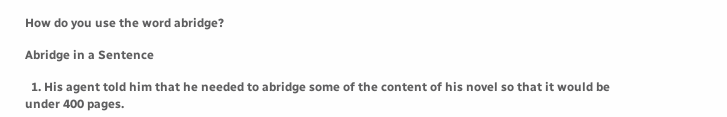How do you use the word abridge?

Abridge in a Sentence

  1. His agent told him that he needed to abridge some of the content of his novel so that it would be under 400 pages.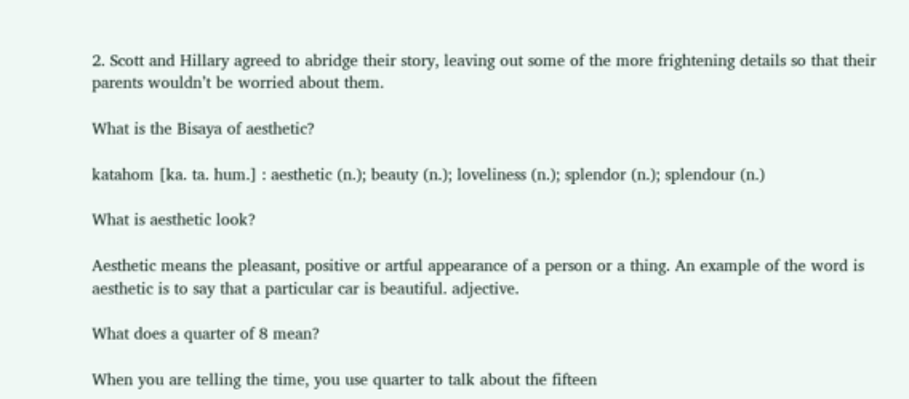2. Scott and Hillary agreed to abridge their story, leaving out some of the more frightening details so that their parents wouldn’t be worried about them.

What is the Bisaya of aesthetic?

katahom [ka. ta. hum.] : aesthetic (n.); beauty (n.); loveliness (n.); splendor (n.); splendour (n.)

What is aesthetic look?

Aesthetic means the pleasant, positive or artful appearance of a person or a thing. An example of the word is aesthetic is to say that a particular car is beautiful. adjective.

What does a quarter of 8 mean?

When you are telling the time, you use quarter to talk about the fifteen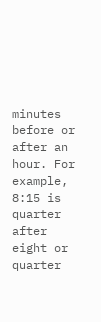minutes before or after an hour. For example, 8:15 is quarter after eight or quarter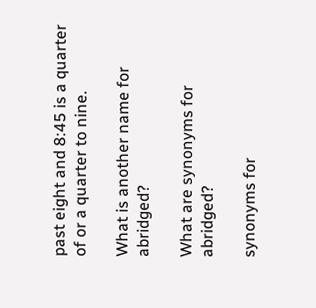past eight and 8:45 is a quarter of or a quarter to nine.

What is another name for abridged?

What are synonyms for abridged?

synonyms for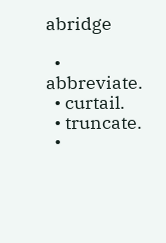abridge

  • abbreviate.
  • curtail.
  • truncate.
  •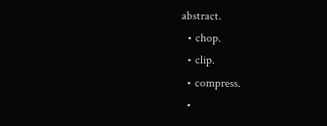abstract.
  • chop.
  • clip.
  • compress.
  •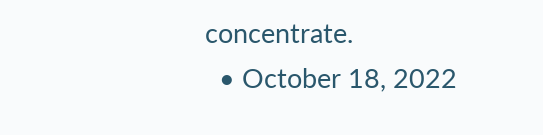concentrate.
  • October 18, 2022